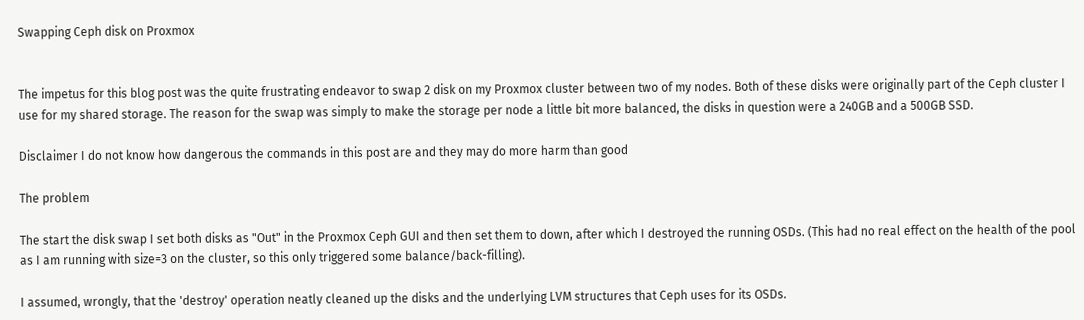Swapping Ceph disk on Proxmox


The impetus for this blog post was the quite frustrating endeavor to swap 2 disk on my Proxmox cluster between two of my nodes. Both of these disks were originally part of the Ceph cluster I use for my shared storage. The reason for the swap was simply to make the storage per node a little bit more balanced, the disks in question were a 240GB and a 500GB SSD.

Disclaimer I do not know how dangerous the commands in this post are and they may do more harm than good

The problem

The start the disk swap I set both disks as "Out" in the Proxmox Ceph GUI and then set them to down, after which I destroyed the running OSDs. (This had no real effect on the health of the pool as I am running with size=3 on the cluster, so this only triggered some balance/back-filling).

I assumed, wrongly, that the 'destroy' operation neatly cleaned up the disks and the underlying LVM structures that Ceph uses for its OSDs.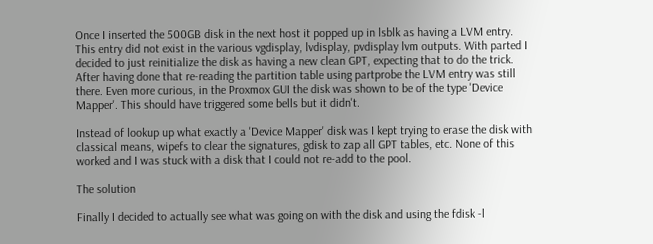Once I inserted the 500GB disk in the next host it popped up in lsblk as having a LVM entry. This entry did not exist in the various vgdisplay, lvdisplay, pvdisplay lvm outputs. With parted I decided to just reinitialize the disk as having a new clean GPT, expecting that to do the trick. After having done that re-reading the partition table using partprobe the LVM entry was still there. Even more curious, in the Proxmox GUI the disk was shown to be of the type 'Device Mapper'. This should have triggered some bells but it didn't.

Instead of lookup up what exactly a 'Device Mapper' disk was I kept trying to erase the disk with classical means, wipefs to clear the signatures, gdisk to zap all GPT tables, etc. None of this worked and I was stuck with a disk that I could not re-add to the pool.

The solution

Finally I decided to actually see what was going on with the disk and using the fdisk -l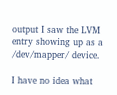output I saw the LVM entry showing up as a /dev/mapper/ device.

I have no idea what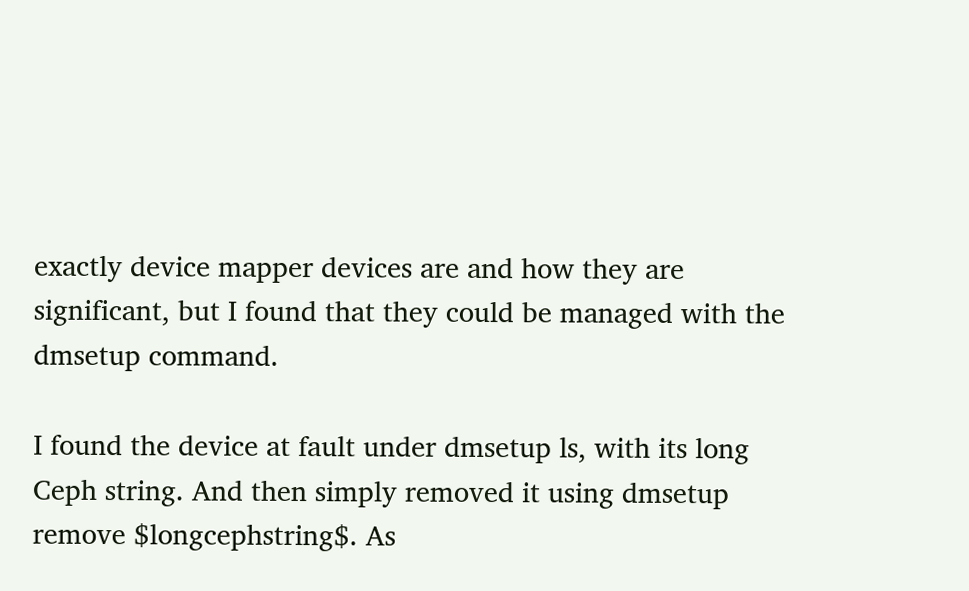exactly device mapper devices are and how they are significant, but I found that they could be managed with the dmsetup command.

I found the device at fault under dmsetup ls, with its long Ceph string. And then simply removed it using dmsetup remove $longcephstring$. As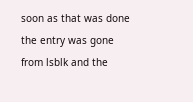soon as that was done the entry was gone from lsblk and the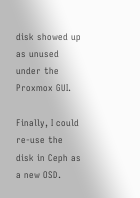disk showed up as unused under the Proxmox GUI.

Finally, I could re-use the disk in Ceph as a new OSD.